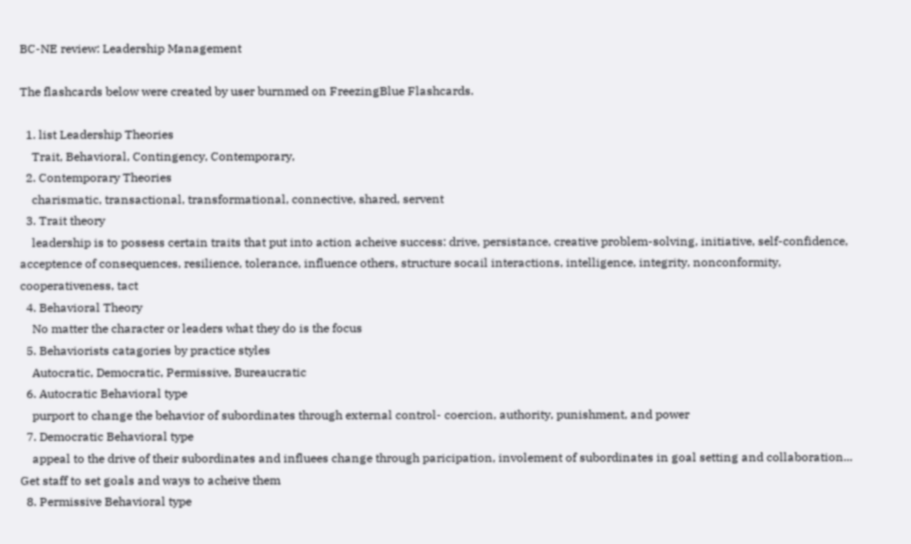BC-NE review: Leadership Management

The flashcards below were created by user burnmed on FreezingBlue Flashcards.

  1. list Leadership Theories
    Trait, Behavioral, Contingency, Contemporary,
  2. Contemporary Theories
    charismatic, transactional, transformational, connective, shared, servent
  3. Trait theory
    leadership is to possess certain traits that put into action acheive success: drive, persistance, creative problem-solving, initiative, self-confidence, acceptence of consequences, resilience, tolerance, influence others, structure socail interactions, intelligence, integrity, nonconformity, cooperativeness, tact
  4. Behavioral Theory
    No matter the character or leaders what they do is the focus
  5. Behaviorists catagories by practice styles
    Autocratic, Democratic, Permissive, Bureaucratic
  6. Autocratic Behavioral type
    purport to change the behavior of subordinates through external control- coercion, authority, punishment, and power
  7. Democratic Behavioral type
    appeal to the drive of their subordinates and influees change through paricipation, involement of subordinates in goal setting and collaboration...  Get staff to set goals and ways to acheive them
  8. Permissive Behavioral type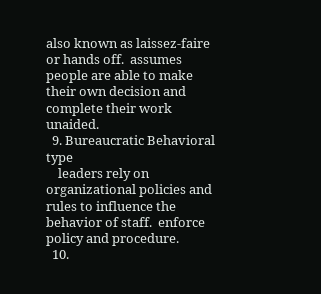also known as laissez-faire or hands off.  assumes people are able to make their own decision and complete their work unaided.
  9. Bureaucratic Behavioral type
    leaders rely on organizational policies and rules to influence the behavior of staff.  enforce policy and procedure.
  10.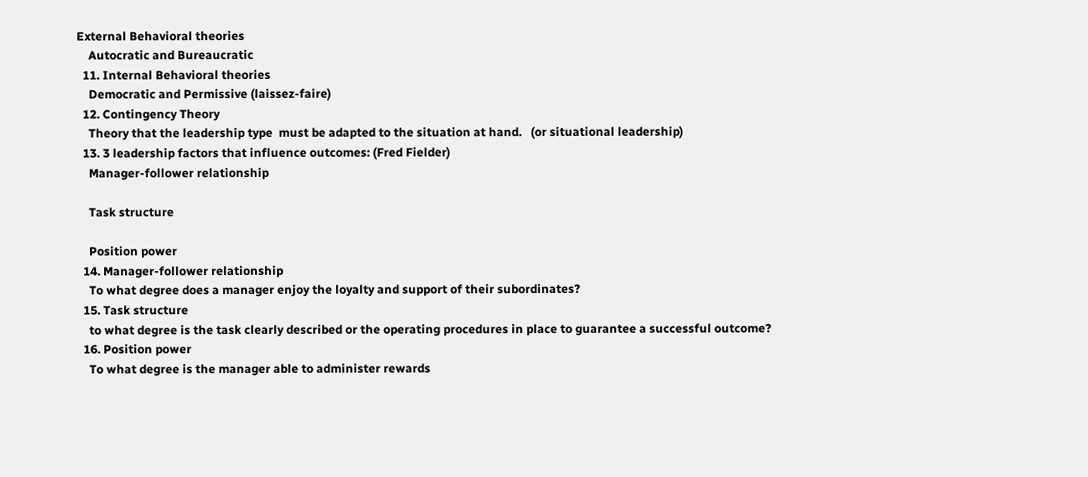External Behavioral theories
    Autocratic and Bureaucratic
  11. Internal Behavioral theories
    Democratic and Permissive (laissez-faire)
  12. Contingency Theory
    Theory that the leadership type  must be adapted to the situation at hand.   (or situational leadership)
  13. 3 leadership factors that influence outcomes: (Fred Fielder)
    Manager-follower relationship

    Task structure

    Position power
  14. Manager-follower relationship
    To what degree does a manager enjoy the loyalty and support of their subordinates?
  15. Task structure
    to what degree is the task clearly described or the operating procedures in place to guarantee a successful outcome?
  16. Position power
    To what degree is the manager able to administer rewards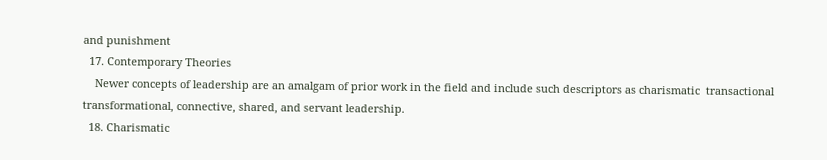and punishment
  17. Contemporary Theories
    Newer concepts of leadership are an amalgam of prior work in the field and include such descriptors as charismatic  transactional  transformational, connective, shared, and servant leadership.
  18. Charismatic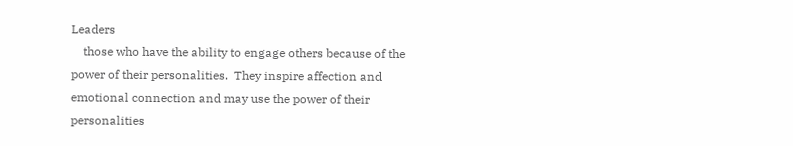Leaders
    those who have the ability to engage others because of the power of their personalities.  They inspire affection and emotional connection and may use the power of their personalities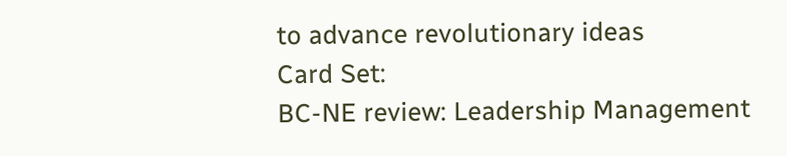to advance revolutionary ideas
Card Set:
BC-NE review: Leadership Management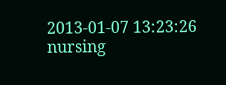2013-01-07 13:23:26
nursing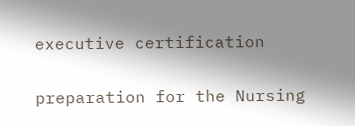executive certification

preparation for the Nursing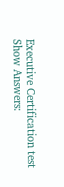Executive Certification test
Show Answers: